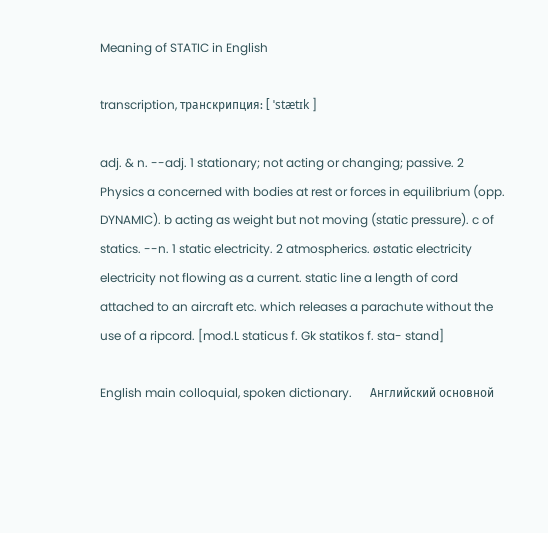Meaning of STATIC in English

transcription, транскрипция: [ ˈstætɪk ]

adj. & n. --adj. 1 stationary; not acting or changing; passive. 2 Physics a concerned with bodies at rest or forces in equilibrium (opp. DYNAMIC). b acting as weight but not moving (static pressure). c of statics. --n. 1 static electricity. 2 atmospherics. østatic electricity electricity not flowing as a current. static line a length of cord attached to an aircraft etc. which releases a parachute without the use of a ripcord. [mod.L staticus f. Gk statikos f. sta- stand]

English main colloquial, spoken dictionary.      Английский основной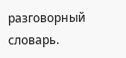разговорный словарь.